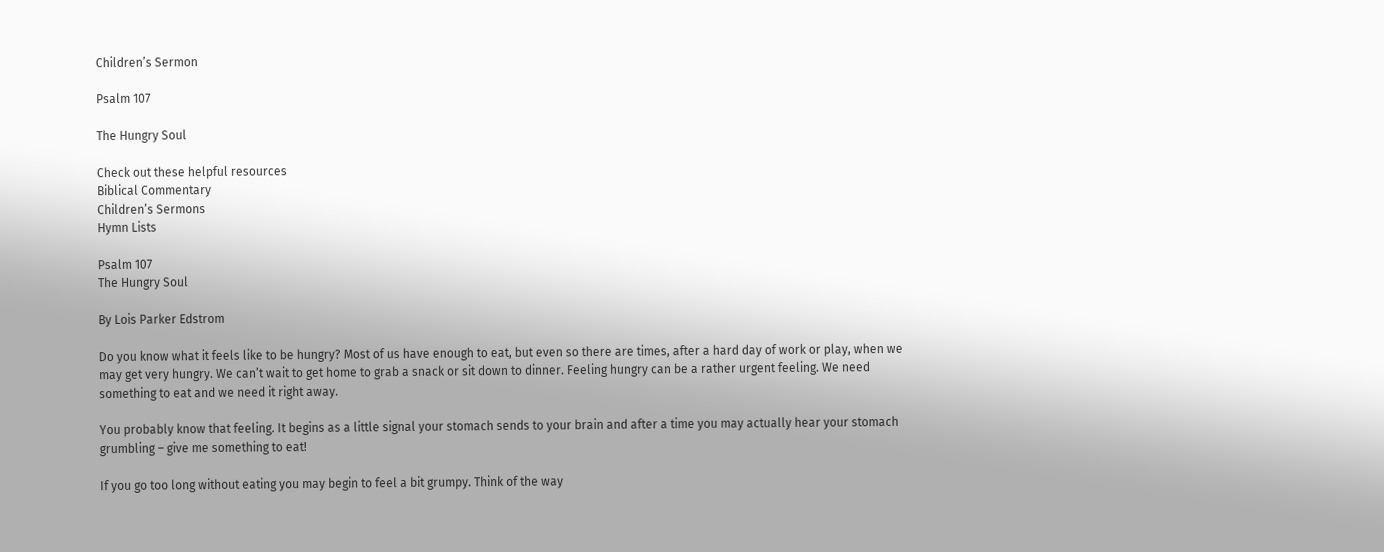Children’s Sermon

Psalm 107

The Hungry Soul

Check out these helpful resources
Biblical Commentary
Children’s Sermons
Hymn Lists

Psalm 107
The Hungry Soul

By Lois Parker Edstrom

Do you know what it feels like to be hungry? Most of us have enough to eat, but even so there are times, after a hard day of work or play, when we may get very hungry. We can’t wait to get home to grab a snack or sit down to dinner. Feeling hungry can be a rather urgent feeling. We need something to eat and we need it right away.

You probably know that feeling. It begins as a little signal your stomach sends to your brain and after a time you may actually hear your stomach grumbling – give me something to eat!

If you go too long without eating you may begin to feel a bit grumpy. Think of the way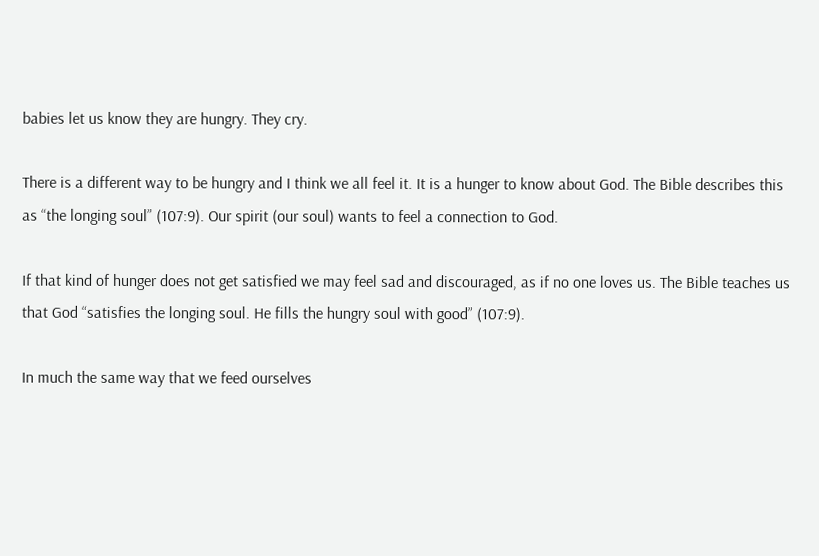babies let us know they are hungry. They cry.

There is a different way to be hungry and I think we all feel it. It is a hunger to know about God. The Bible describes this as “the longing soul” (107:9). Our spirit (our soul) wants to feel a connection to God.

If that kind of hunger does not get satisfied we may feel sad and discouraged, as if no one loves us. The Bible teaches us that God “satisfies the longing soul. He fills the hungry soul with good” (107:9).

In much the same way that we feed ourselves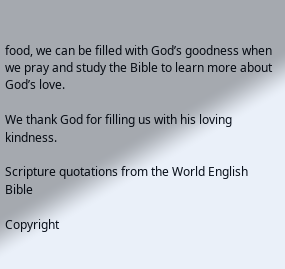food, we can be filled with God’s goodness when we pray and study the Bible to learn more about God’s love.

We thank God for filling us with his loving kindness.

Scripture quotations from the World English Bible

Copyright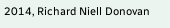2014, Richard Niell Donovan